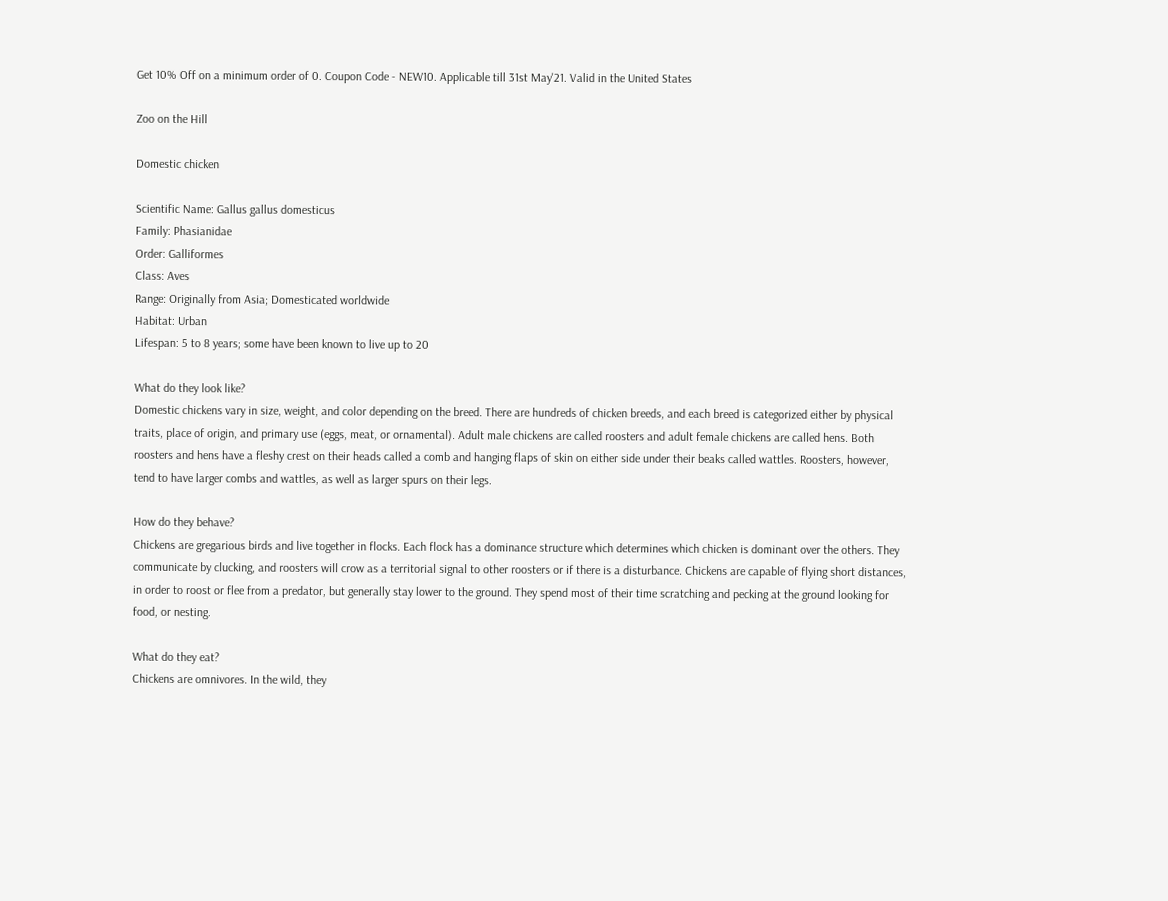Get 10% Off on a minimum order of 0. Coupon Code - NEW10. Applicable till 31st May'21. Valid in the United States

Zoo on the Hill

Domestic chicken

Scientific Name: Gallus gallus domesticus
Family: Phasianidae
Order: Galliformes
Class: Aves
Range: Originally from Asia; Domesticated worldwide
Habitat: Urban
Lifespan: 5 to 8 years; some have been known to live up to 20

What do they look like?
Domestic chickens vary in size, weight, and color depending on the breed. There are hundreds of chicken breeds, and each breed is categorized either by physical traits, place of origin, and primary use (eggs, meat, or ornamental). Adult male chickens are called roosters and adult female chickens are called hens. Both roosters and hens have a fleshy crest on their heads called a comb and hanging flaps of skin on either side under their beaks called wattles. Roosters, however, tend to have larger combs and wattles, as well as larger spurs on their legs.

How do they behave?
Chickens are gregarious birds and live together in flocks. Each flock has a dominance structure which determines which chicken is dominant over the others. They communicate by clucking, and roosters will crow as a territorial signal to other roosters or if there is a disturbance. Chickens are capable of flying short distances, in order to roost or flee from a predator, but generally stay lower to the ground. They spend most of their time scratching and pecking at the ground looking for food, or nesting.

What do they eat?
Chickens are omnivores. In the wild, they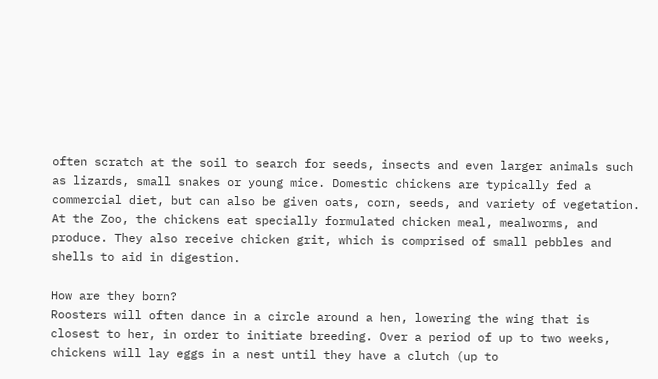often scratch at the soil to search for seeds, insects and even larger animals such as lizards, small snakes or young mice. Domestic chickens are typically fed a commercial diet, but can also be given oats, corn, seeds, and variety of vegetation. At the Zoo, the chickens eat specially formulated chicken meal, mealworms, and produce. They also receive chicken grit, which is comprised of small pebbles and shells to aid in digestion.

How are they born?
Roosters will often dance in a circle around a hen, lowering the wing that is closest to her, in order to initiate breeding. Over a period of up to two weeks, chickens will lay eggs in a nest until they have a clutch (up to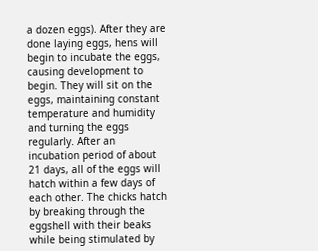a dozen eggs). After they are done laying eggs, hens will begin to incubate the eggs, causing development to begin. They will sit on the eggs, maintaining constant temperature and humidity and turning the eggs regularly. After an incubation period of about 21 days, all of the eggs will hatch within a few days of each other. The chicks hatch by breaking through the eggshell with their beaks while being stimulated by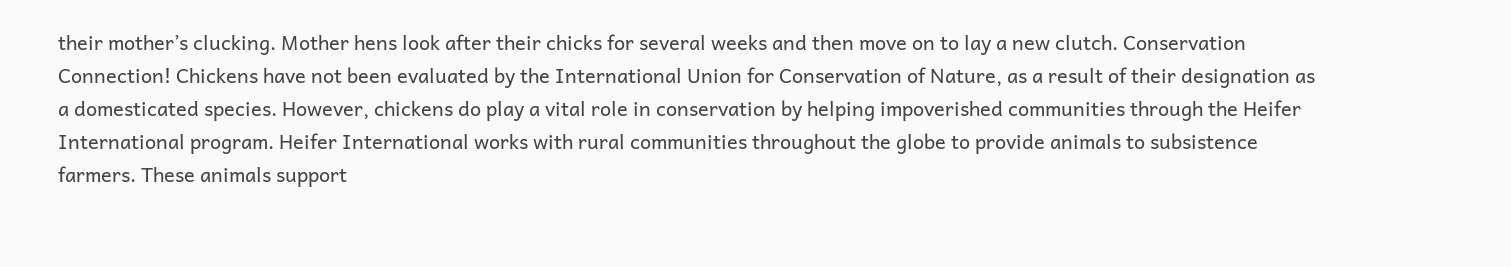their mother’s clucking. Mother hens look after their chicks for several weeks and then move on to lay a new clutch. Conservation Connection! Chickens have not been evaluated by the International Union for Conservation of Nature, as a result of their designation as a domesticated species. However, chickens do play a vital role in conservation by helping impoverished communities through the Heifer International program. Heifer International works with rural communities throughout the globe to provide animals to subsistence farmers. These animals support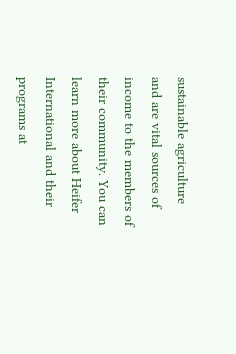sustainable agriculture and are vital sources of income to the members of their community. You can learn more about Heifer International and their programs at